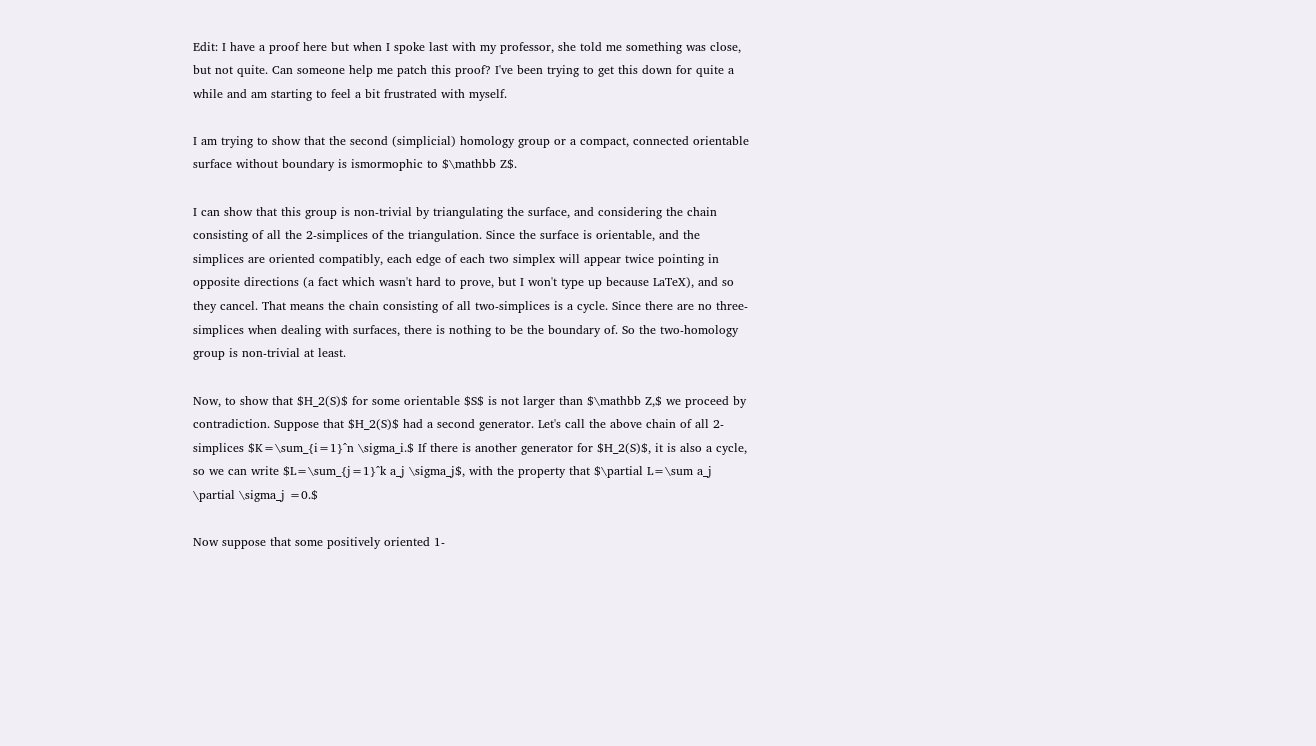Edit: I have a proof here but when I spoke last with my professor, she told me something was close, but not quite. Can someone help me patch this proof? I've been trying to get this down for quite a while and am starting to feel a bit frustrated with myself.

I am trying to show that the second (simplicial) homology group or a compact, connected orientable surface without boundary is ismormophic to $\mathbb Z$.

I can show that this group is non-trivial by triangulating the surface, and considering the chain consisting of all the 2-simplices of the triangulation. Since the surface is orientable, and the simplices are oriented compatibly, each edge of each two simplex will appear twice pointing in opposite directions (a fact which wasn't hard to prove, but I won't type up because LaTeX), and so they cancel. That means the chain consisting of all two-simplices is a cycle. Since there are no three-simplices when dealing with surfaces, there is nothing to be the boundary of. So the two-homology group is non-trivial at least.

Now, to show that $H_2(S)$ for some orientable $S$ is not larger than $\mathbb Z,$ we proceed by contradiction. Suppose that $H_2(S)$ had a second generator. Let's call the above chain of all 2-simplices $K=\sum_{i=1}^n \sigma_i.$ If there is another generator for $H_2(S)$, it is also a cycle, so we can write $L=\sum_{j=1}^k a_j \sigma_j$, with the property that $\partial L=\sum a_j \partial \sigma_j =0.$

Now suppose that some positively oriented 1-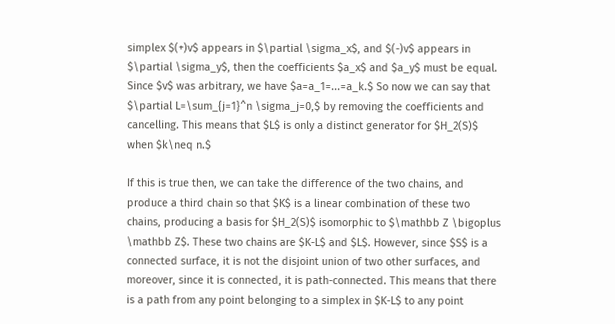simplex $(+)v$ appears in $\partial \sigma_x$, and $(-)v$ appears in $\partial \sigma_y$, then the coefficients $a_x$ and $a_y$ must be equal. Since $v$ was arbitrary, we have $a=a_1=...=a_k.$ So now we can say that $\partial L=\sum_{j=1}^n \sigma_j=0,$ by removing the coefficients and cancelling. This means that $L$ is only a distinct generator for $H_2(S)$ when $k\neq n.$

If this is true then, we can take the difference of the two chains, and produce a third chain so that $K$ is a linear combination of these two chains, producing a basis for $H_2(S)$ isomorphic to $\mathbb Z \bigoplus \mathbb Z$. These two chains are $K-L$ and $L$. However, since $S$ is a connected surface, it is not the disjoint union of two other surfaces, and moreover, since it is connected, it is path-connected. This means that there is a path from any point belonging to a simplex in $K-L$ to any point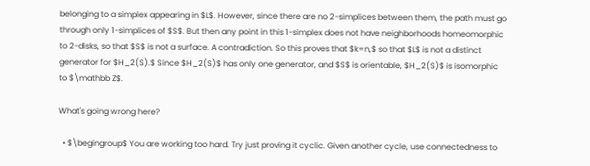belonging to a simplex appearing in $L$. However, since there are no 2-simplices between them, the path must go through only 1-simplices of $S$. But then any point in this 1-simplex does not have neighborhoods homeomorphic to 2-disks, so that $S$ is not a surface. A contradiction. So this proves that $k=n,$ so that $L$ is not a distinct generator for $H_2(S).$ Since $H_2(S)$ has only one generator, and $S$ is orientable, $H_2(S)$ is isomorphic to $\mathbb Z$.

What's going wrong here?

  • $\begingroup$ You are working too hard. Try just proving it cyclic. Given another cycle, use connectedness to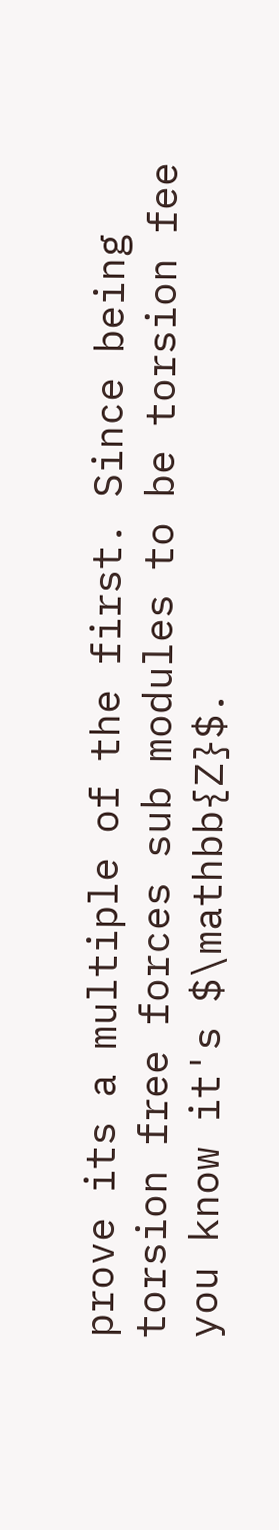prove its a multiple of the first. Since being torsion free forces sub modules to be torsion fee you know it's $\mathbb{Z}$.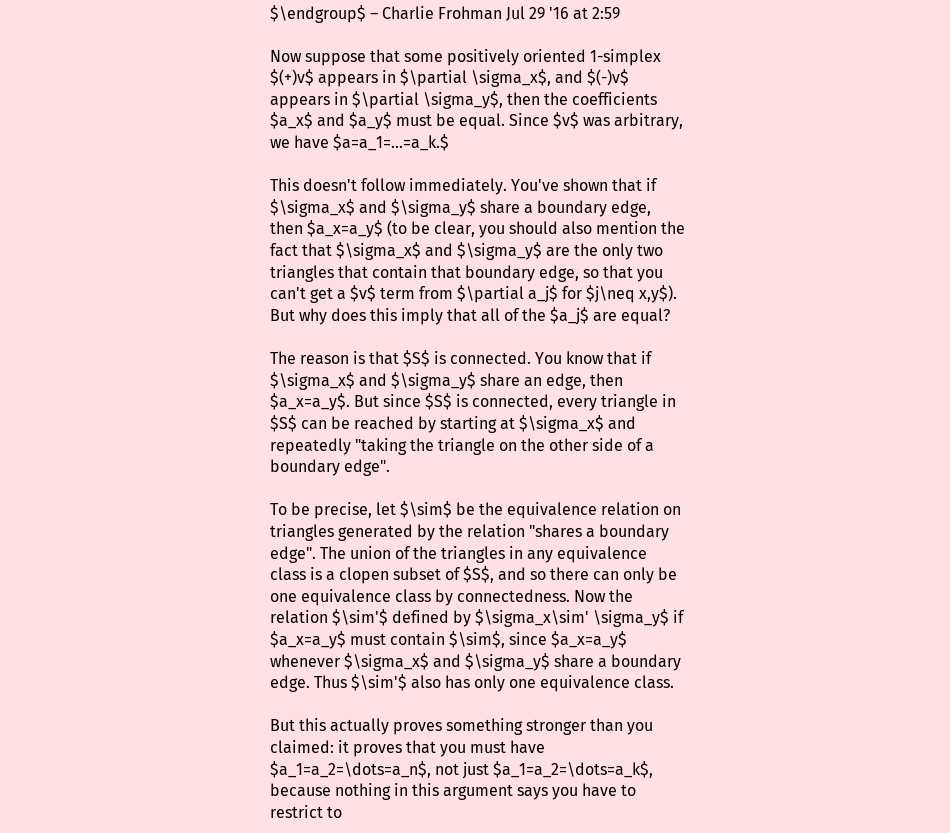$\endgroup$ – Charlie Frohman Jul 29 '16 at 2:59

Now suppose that some positively oriented 1-simplex $(+)v$ appears in $\partial \sigma_x$, and $(-)v$ appears in $\partial \sigma_y$, then the coefficients $a_x$ and $a_y$ must be equal. Since $v$ was arbitrary, we have $a=a_1=...=a_k.$

This doesn't follow immediately. You've shown that if $\sigma_x$ and $\sigma_y$ share a boundary edge, then $a_x=a_y$ (to be clear, you should also mention the fact that $\sigma_x$ and $\sigma_y$ are the only two triangles that contain that boundary edge, so that you can't get a $v$ term from $\partial a_j$ for $j\neq x,y$). But why does this imply that all of the $a_j$ are equal?

The reason is that $S$ is connected. You know that if $\sigma_x$ and $\sigma_y$ share an edge, then $a_x=a_y$. But since $S$ is connected, every triangle in $S$ can be reached by starting at $\sigma_x$ and repeatedly "taking the triangle on the other side of a boundary edge".

To be precise, let $\sim$ be the equivalence relation on triangles generated by the relation "shares a boundary edge". The union of the triangles in any equivalence class is a clopen subset of $S$, and so there can only be one equivalence class by connectedness. Now the relation $\sim'$ defined by $\sigma_x\sim' \sigma_y$ if $a_x=a_y$ must contain $\sim$, since $a_x=a_y$ whenever $\sigma_x$ and $\sigma_y$ share a boundary edge. Thus $\sim'$ also has only one equivalence class.

But this actually proves something stronger than you claimed: it proves that you must have $a_1=a_2=\dots=a_n$, not just $a_1=a_2=\dots=a_k$, because nothing in this argument says you have to restrict to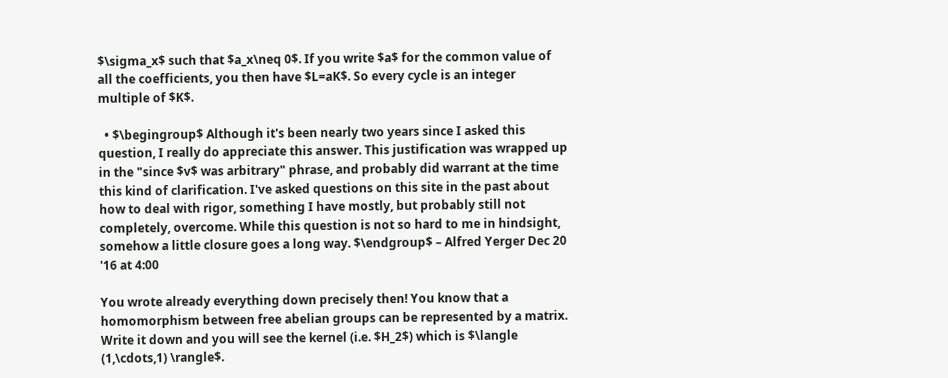$\sigma_x$ such that $a_x\neq 0$. If you write $a$ for the common value of all the coefficients, you then have $L=aK$. So every cycle is an integer multiple of $K$.

  • $\begingroup$ Although it's been nearly two years since I asked this question, I really do appreciate this answer. This justification was wrapped up in the "since $v$ was arbitrary" phrase, and probably did warrant at the time this kind of clarification. I've asked questions on this site in the past about how to deal with rigor, something I have mostly, but probably still not completely, overcome. While this question is not so hard to me in hindsight, somehow a little closure goes a long way. $\endgroup$ – Alfred Yerger Dec 20 '16 at 4:00

You wrote already everything down precisely then! You know that a homomorphism between free abelian groups can be represented by a matrix. Write it down and you will see the kernel (i.e. $H_2$) which is $\langle (1,\cdots,1) \rangle$.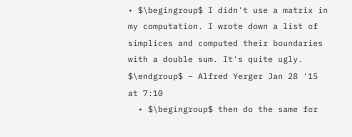• $\begingroup$ I didn't use a matrix in my computation. I wrote down a list of simplices and computed their boundaries with a double sum. It's quite ugly. $\endgroup$ – Alfred Yerger Jan 28 '15 at 7:10
  • $\begingroup$ then do the same for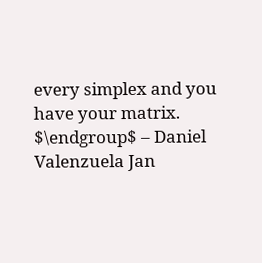every simplex and you have your matrix. $\endgroup$ – Daniel Valenzuela Jan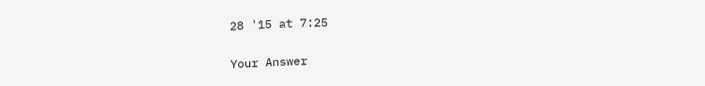28 '15 at 7:25

Your Answer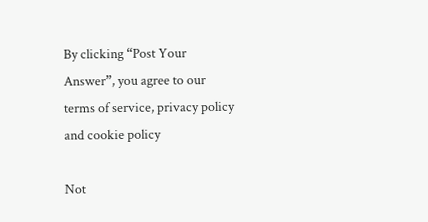By clicking “Post Your Answer”, you agree to our terms of service, privacy policy and cookie policy

Not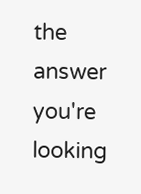the answer you're looking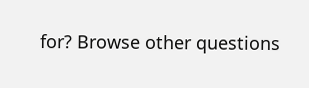for? Browse other questions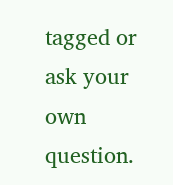tagged or ask your own question.